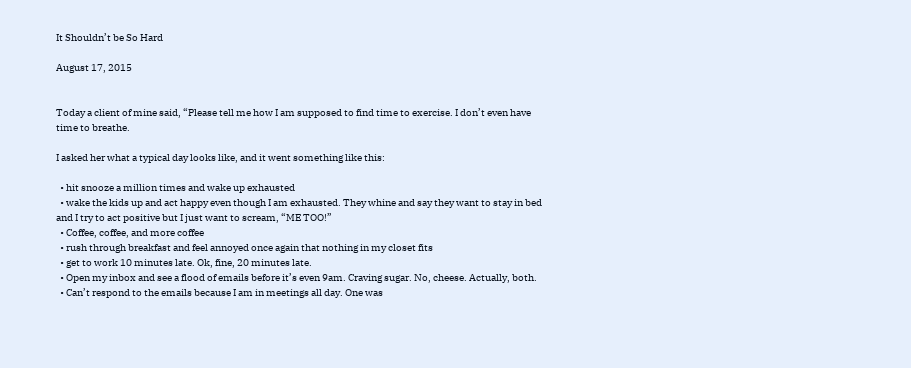It Shouldn’t be So Hard

August 17, 2015


Today a client of mine said, “Please tell me how I am supposed to find time to exercise. I don’t even have time to breathe.

I asked her what a typical day looks like, and it went something like this:

  • hit snooze a million times and wake up exhausted
  • wake the kids up and act happy even though I am exhausted. They whine and say they want to stay in bed and I try to act positive but I just want to scream, “ME TOO!”
  • Coffee, coffee, and more coffee
  • rush through breakfast and feel annoyed once again that nothing in my closet fits
  • get to work 10 minutes late. Ok, fine, 20 minutes late.
  • Open my inbox and see a flood of emails before it’s even 9am. Craving sugar. No, cheese. Actually, both.
  • Can’t respond to the emails because I am in meetings all day. One was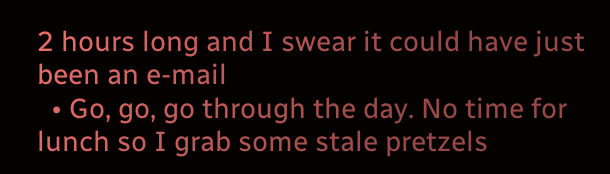2 hours long and I swear it could have just been an e-mail
  • Go, go, go through the day. No time for lunch so I grab some stale pretzels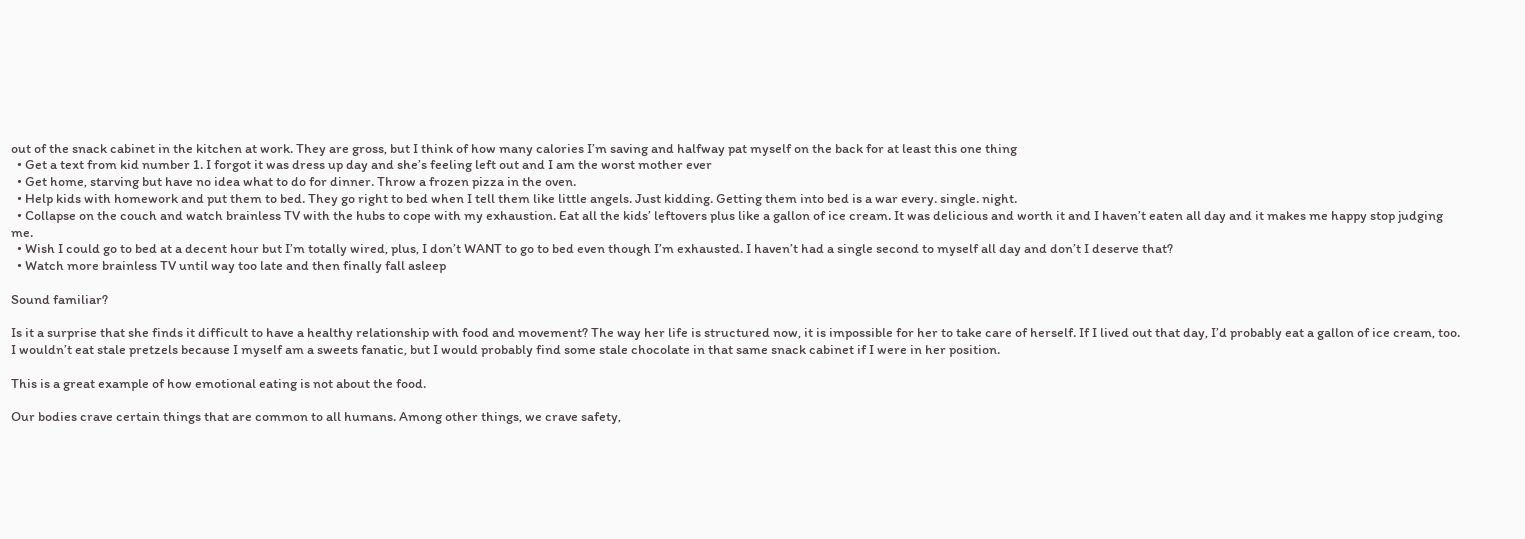out of the snack cabinet in the kitchen at work. They are gross, but I think of how many calories I’m saving and halfway pat myself on the back for at least this one thing
  • Get a text from kid number 1. I forgot it was dress up day and she’s feeling left out and I am the worst mother ever
  • Get home, starving but have no idea what to do for dinner. Throw a frozen pizza in the oven.
  • Help kids with homework and put them to bed. They go right to bed when I tell them like little angels. Just kidding. Getting them into bed is a war every. single. night.
  • Collapse on the couch and watch brainless TV with the hubs to cope with my exhaustion. Eat all the kids’ leftovers plus like a gallon of ice cream. It was delicious and worth it and I haven’t eaten all day and it makes me happy stop judging me.
  • Wish I could go to bed at a decent hour but I’m totally wired, plus, I don’t WANT to go to bed even though I’m exhausted. I haven’t had a single second to myself all day and don’t I deserve that?
  • Watch more brainless TV until way too late and then finally fall asleep

Sound familiar?

Is it a surprise that she finds it difficult to have a healthy relationship with food and movement? The way her life is structured now, it is impossible for her to take care of herself. If I lived out that day, I’d probably eat a gallon of ice cream, too. I wouldn’t eat stale pretzels because I myself am a sweets fanatic, but I would probably find some stale chocolate in that same snack cabinet if I were in her position.

This is a great example of how emotional eating is not about the food.

Our bodies crave certain things that are common to all humans. Among other things, we crave safety,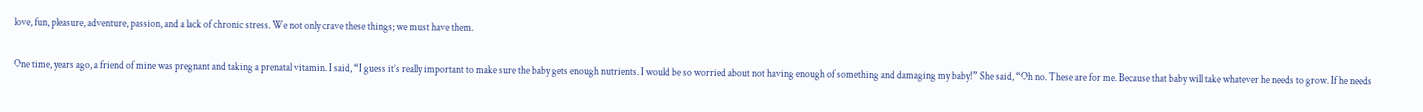love, fun, pleasure, adventure, passion, and a lack of chronic stress. We not only crave these things; we must have them.

One time, years ago, a friend of mine was pregnant and taking a prenatal vitamin. I said, “I guess it’s really important to make sure the baby gets enough nutrients. I would be so worried about not having enough of something and damaging my baby!” She said, “Oh no. These are for me. Because that baby will take whatever he needs to grow. If he needs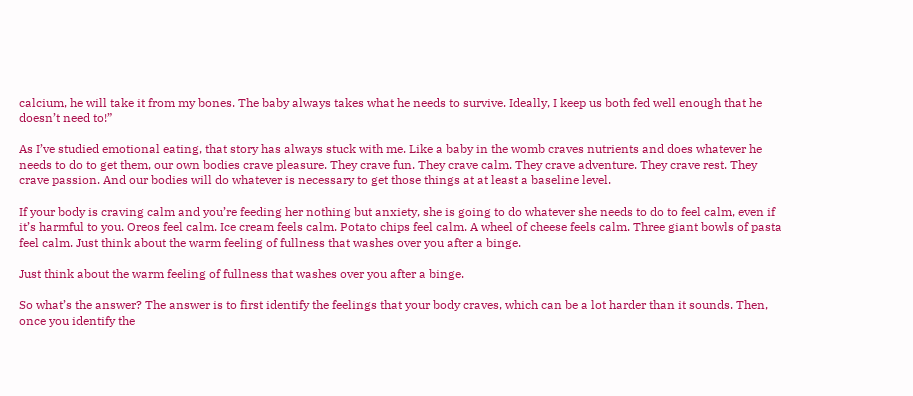calcium, he will take it from my bones. The baby always takes what he needs to survive. Ideally, I keep us both fed well enough that he doesn’t need to!”

As I’ve studied emotional eating, that story has always stuck with me. Like a baby in the womb craves nutrients and does whatever he needs to do to get them, our own bodies crave pleasure. They crave fun. They crave calm. They crave adventure. They crave rest. They crave passion. And our bodies will do whatever is necessary to get those things at at least a baseline level.

If your body is craving calm and you’re feeding her nothing but anxiety, she is going to do whatever she needs to do to feel calm, even if it’s harmful to you. Oreos feel calm. Ice cream feels calm. Potato chips feel calm. A wheel of cheese feels calm. Three giant bowls of pasta feel calm. Just think about the warm feeling of fullness that washes over you after a binge.

Just think about the warm feeling of fullness that washes over you after a binge.

So what’s the answer? The answer is to first identify the feelings that your body craves, which can be a lot harder than it sounds. Then, once you identify the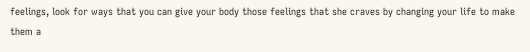feelings, look for ways that you can give your body those feelings that she craves by changing your life to make them a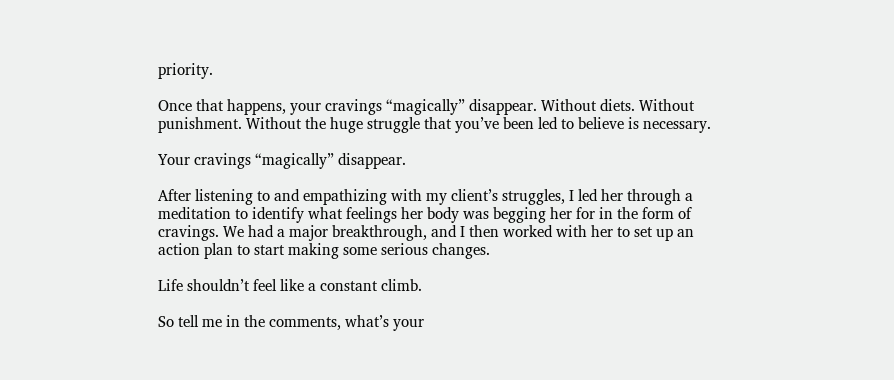priority.

Once that happens, your cravings “magically” disappear. Without diets. Without punishment. Without the huge struggle that you’ve been led to believe is necessary.

Your cravings “magically” disappear.

After listening to and empathizing with my client’s struggles, I led her through a meditation to identify what feelings her body was begging her for in the form of cravings. We had a major breakthrough, and I then worked with her to set up an action plan to start making some serious changes.

Life shouldn’t feel like a constant climb.

So tell me in the comments, what’s your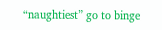“naughtiest” go to binge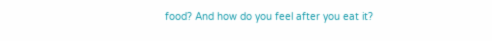food? And how do you feel after you eat it?